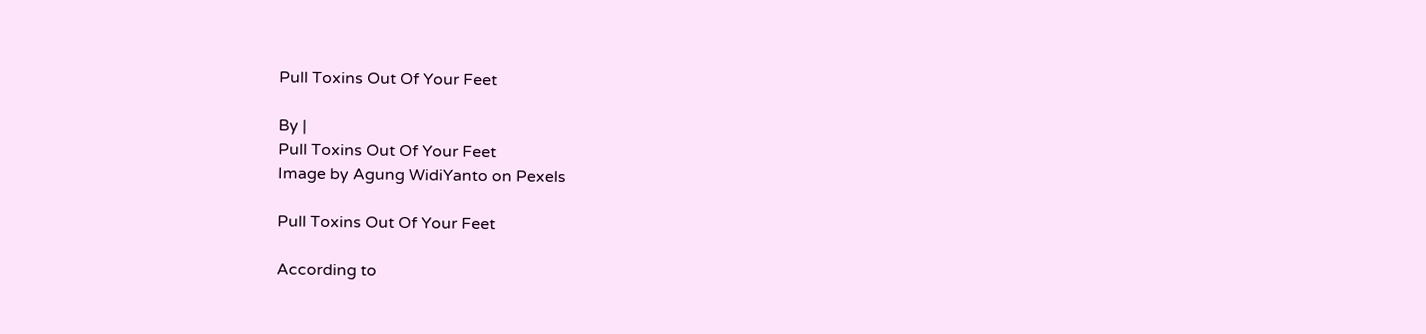Pull Toxins Out Of Your Feet

By |
Pull Toxins Out Of Your Feet
Image by Agung WidiYanto on Pexels

Pull Toxins Out Of Your Feet

According to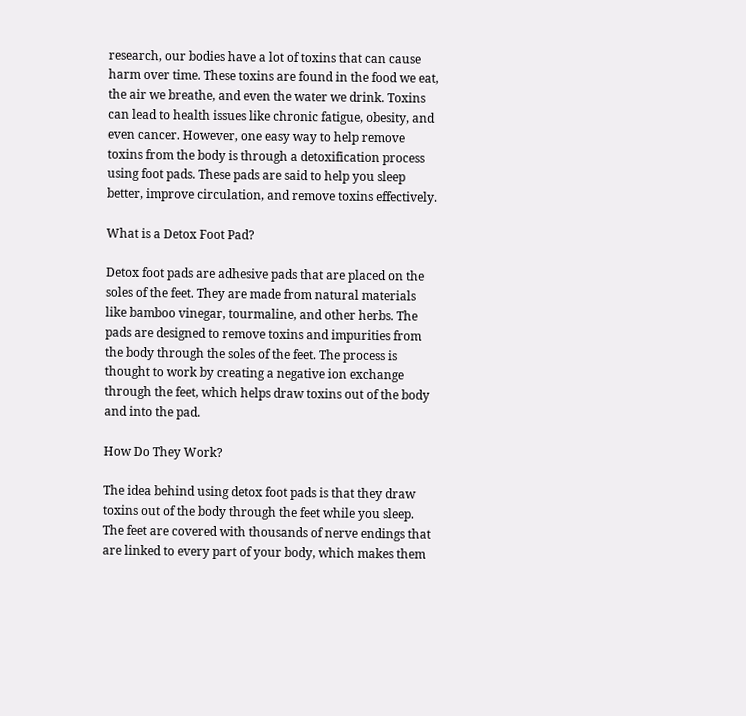research, our bodies have a lot of toxins that can cause harm over time. These toxins are found in the food we eat, the air we breathe, and even the water we drink. Toxins can lead to health issues like chronic fatigue, obesity, and even cancer. However, one easy way to help remove toxins from the body is through a detoxification process using foot pads. These pads are said to help you sleep better, improve circulation, and remove toxins effectively.

What is a Detox Foot Pad?

Detox foot pads are adhesive pads that are placed on the soles of the feet. They are made from natural materials like bamboo vinegar, tourmaline, and other herbs. The pads are designed to remove toxins and impurities from the body through the soles of the feet. The process is thought to work by creating a negative ion exchange through the feet, which helps draw toxins out of the body and into the pad.

How Do They Work?

The idea behind using detox foot pads is that they draw toxins out of the body through the feet while you sleep. The feet are covered with thousands of nerve endings that are linked to every part of your body, which makes them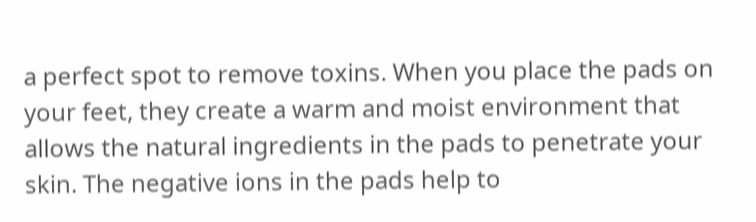a perfect spot to remove toxins. When you place the pads on your feet, they create a warm and moist environment that allows the natural ingredients in the pads to penetrate your skin. The negative ions in the pads help to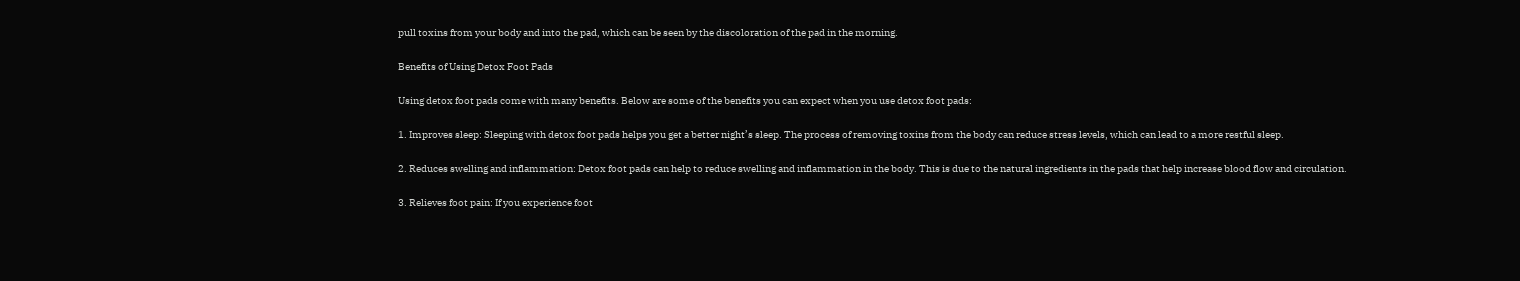pull toxins from your body and into the pad, which can be seen by the discoloration of the pad in the morning.

Benefits of Using Detox Foot Pads

Using detox foot pads come with many benefits. Below are some of the benefits you can expect when you use detox foot pads:

1. Improves sleep: Sleeping with detox foot pads helps you get a better night’s sleep. The process of removing toxins from the body can reduce stress levels, which can lead to a more restful sleep.

2. Reduces swelling and inflammation: Detox foot pads can help to reduce swelling and inflammation in the body. This is due to the natural ingredients in the pads that help increase blood flow and circulation.

3. Relieves foot pain: If you experience foot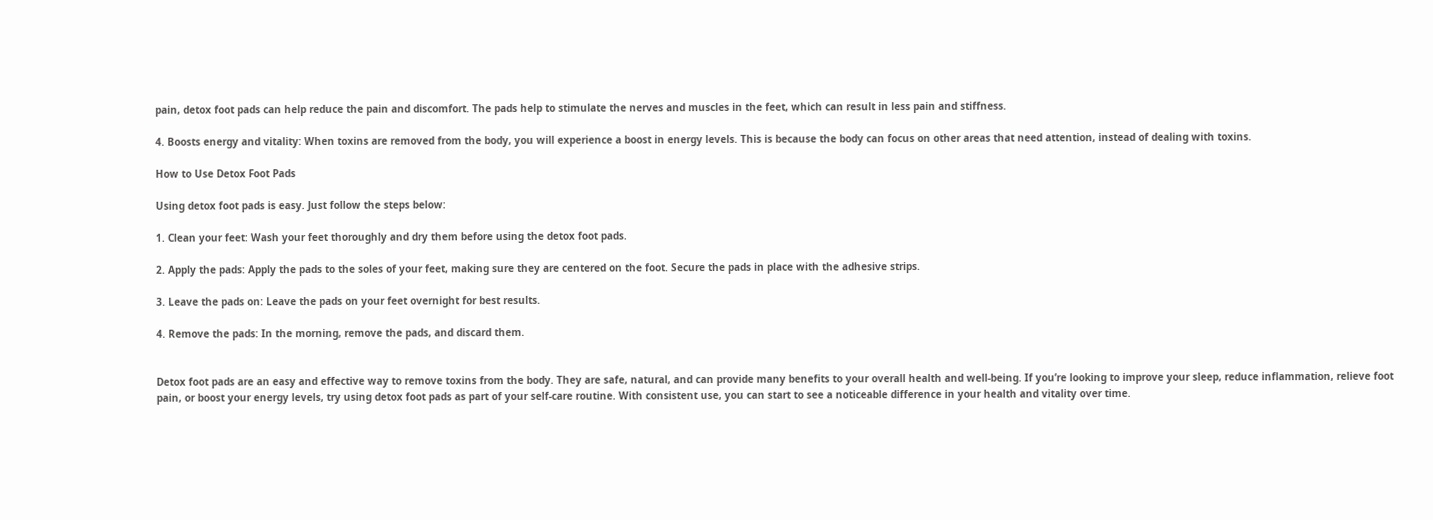pain, detox foot pads can help reduce the pain and discomfort. The pads help to stimulate the nerves and muscles in the feet, which can result in less pain and stiffness.

4. Boosts energy and vitality: When toxins are removed from the body, you will experience a boost in energy levels. This is because the body can focus on other areas that need attention, instead of dealing with toxins.

How to Use Detox Foot Pads

Using detox foot pads is easy. Just follow the steps below:

1. Clean your feet: Wash your feet thoroughly and dry them before using the detox foot pads.

2. Apply the pads: Apply the pads to the soles of your feet, making sure they are centered on the foot. Secure the pads in place with the adhesive strips.

3. Leave the pads on: Leave the pads on your feet overnight for best results.

4. Remove the pads: In the morning, remove the pads, and discard them.


Detox foot pads are an easy and effective way to remove toxins from the body. They are safe, natural, and can provide many benefits to your overall health and well-being. If you’re looking to improve your sleep, reduce inflammation, relieve foot pain, or boost your energy levels, try using detox foot pads as part of your self-care routine. With consistent use, you can start to see a noticeable difference in your health and vitality over time.